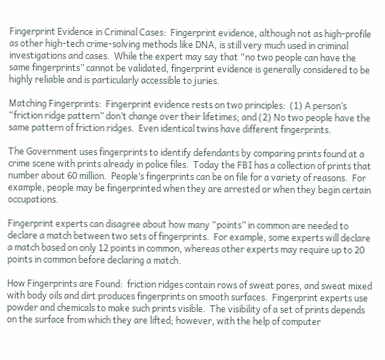Fingerprint Evidence in Criminal Cases:  Fingerprint evidence, although not as high-profile as other high-tech crime-solving methods like DNA, is still very much used in criminal investigations and cases.  While the expert may say that “no two people can have the same fingerprints” cannot be validated, fingerprint evidence is generally considered to be highly reliable and is particularly accessible to juries.

Matching Fingerprints:  Fingerprint evidence rests on two principles:  (1) A person’s “friction ridge pattern” don’t change over their lifetimes; and (2) No two people have the same pattern of friction ridges.  Even identical twins have different fingerprints.

The Government uses fingerprints to identify defendants by comparing prints found at a crime scene with prints already in police files.  Today the FBI has a collection of prints that number about 60 million.  People’s fingerprints can be on file for a variety of reasons.  For example, people may be fingerprinted when they are arrested or when they begin certain occupations.

Fingerprint experts can disagree about how many “points” in common are needed to declare a match between two sets of fingerprints.  For example, some experts will declare a match based on only 12 points in common, whereas other experts may require up to 20 points in common before declaring a match.

How Fingerprints are Found:  friction ridges contain rows of sweat pores, and sweat mixed with body oils and dirt produces fingerprints on smooth surfaces.  Fingerprint experts use powder and chemicals to make such prints visible.  The visibility of a set of prints depends on the surface from which they are lifted; however, with the help of computer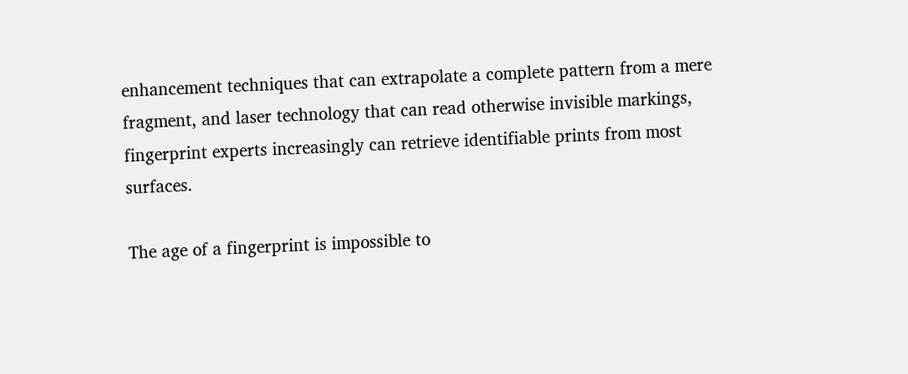enhancement techniques that can extrapolate a complete pattern from a mere fragment, and laser technology that can read otherwise invisible markings, fingerprint experts increasingly can retrieve identifiable prints from most surfaces.

The age of a fingerprint is impossible to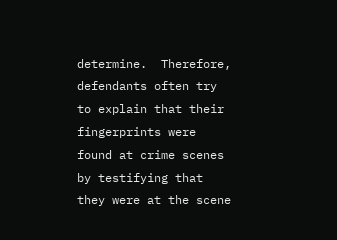determine.  Therefore, defendants often try to explain that their fingerprints were found at crime scenes by testifying that they were at the scene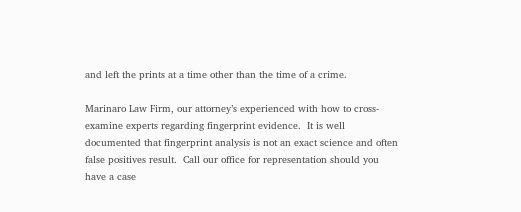and left the prints at a time other than the time of a crime.

Marinaro Law Firm, our attorney’s experienced with how to cross-examine experts regarding fingerprint evidence.  It is well documented that fingerprint analysis is not an exact science and often false positives result.  Call our office for representation should you have a case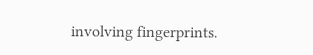involving fingerprints.